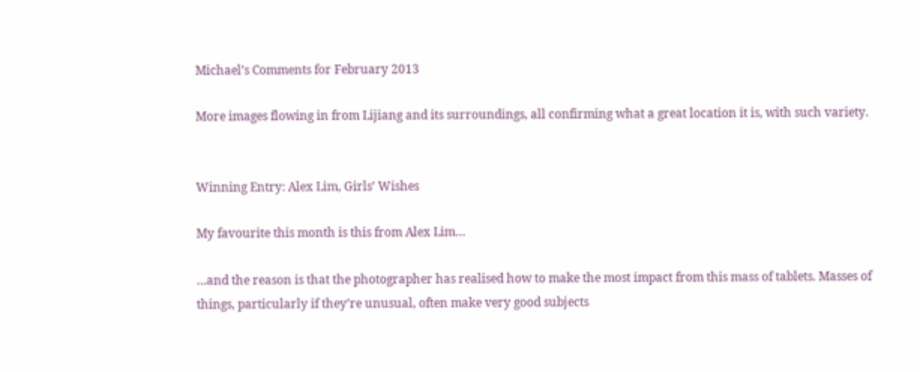Michael’s Comments for February 2013

More images flowing in from Lijiang and its surroundings, all confirming what a great location it is, with such variety.


Winning Entry: Alex Lim, Girls’ Wishes

My favourite this month is this from Alex Lim…

…and the reason is that the photographer has realised how to make the most impact from this mass of tablets. Masses of things, particularly if they’re unusual, often make very good subjects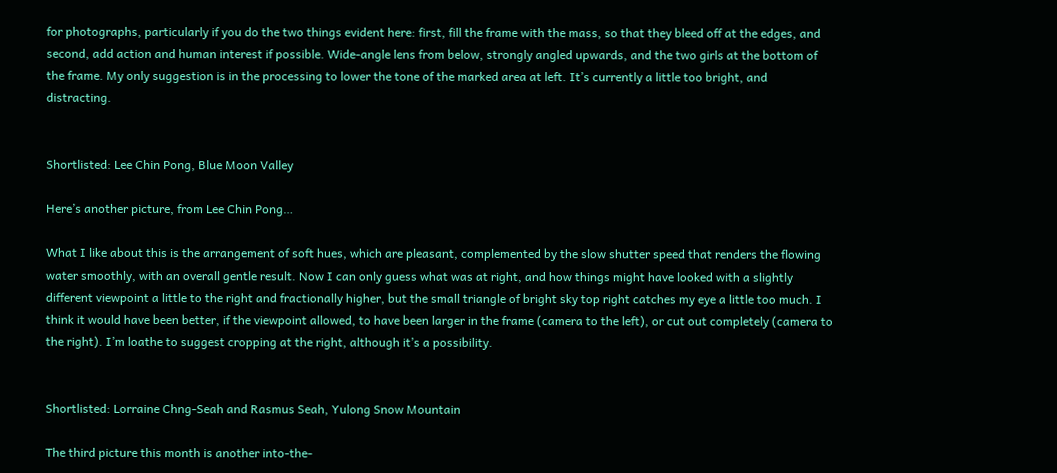for photographs, particularly if you do the two things evident here: first, fill the frame with the mass, so that they bleed off at the edges, and second, add action and human interest if possible. Wide-angle lens from below, strongly angled upwards, and the two girls at the bottom of the frame. My only suggestion is in the processing to lower the tone of the marked area at left. It’s currently a little too bright, and distracting.


Shortlisted: Lee Chin Pong, Blue Moon Valley

Here’s another picture, from Lee Chin Pong…

What I like about this is the arrangement of soft hues, which are pleasant, complemented by the slow shutter speed that renders the flowing water smoothly, with an overall gentle result. Now I can only guess what was at right, and how things might have looked with a slightly different viewpoint a little to the right and fractionally higher, but the small triangle of bright sky top right catches my eye a little too much. I think it would have been better, if the viewpoint allowed, to have been larger in the frame (camera to the left), or cut out completely (camera to the right). I’m loathe to suggest cropping at the right, although it’s a possibility.


Shortlisted: Lorraine Chng-Seah and Rasmus Seah, Yulong Snow Mountain

The third picture this month is another into-the-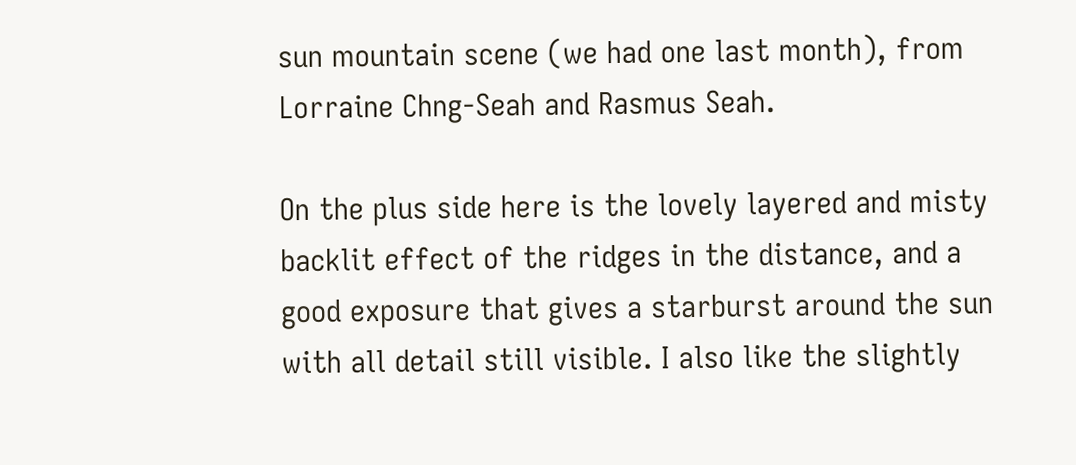sun mountain scene (we had one last month), from Lorraine Chng-Seah and Rasmus Seah.

On the plus side here is the lovely layered and misty backlit effect of the ridges in the distance, and a good exposure that gives a starburst around the sun with all detail still visible. I also like the slightly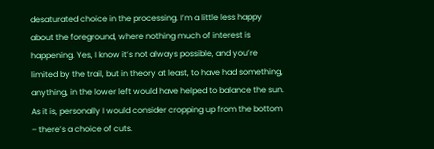desaturated choice in the processing. I’m a little less happy about the foreground, where nothing much of interest is happening. Yes, I know it’s not always possible, and you’re limited by the trail, but in theory at least, to have had something, anything, in the lower left would have helped to balance the sun. As it is, personally I would consider cropping up from the bottom – there’s a choice of cuts.